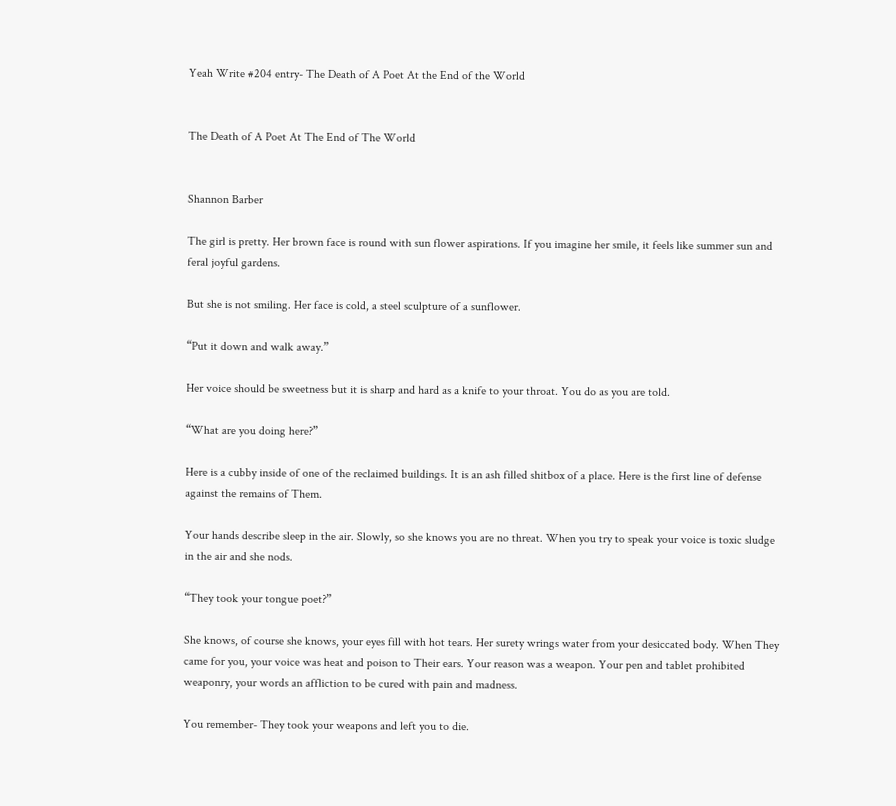Yeah Write #204 entry- The Death of A Poet At the End of the World


The Death of A Poet At The End of The World


Shannon Barber

The girl is pretty. Her brown face is round with sun flower aspirations. If you imagine her smile, it feels like summer sun and feral joyful gardens.

But she is not smiling. Her face is cold, a steel sculpture of a sunflower.

“Put it down and walk away.”

Her voice should be sweetness but it is sharp and hard as a knife to your throat. You do as you are told.

“What are you doing here?”

Here is a cubby inside of one of the reclaimed buildings. It is an ash filled shitbox of a place. Here is the first line of defense against the remains of Them.

Your hands describe sleep in the air. Slowly, so she knows you are no threat. When you try to speak your voice is toxic sludge in the air and she nods.

“They took your tongue poet?”

She knows, of course she knows, your eyes fill with hot tears. Her surety wrings water from your desiccated body. When They came for you, your voice was heat and poison to Their ears. Your reason was a weapon. Your pen and tablet prohibited weaponry, your words an affliction to be cured with pain and madness.

You remember- They took your weapons and left you to die.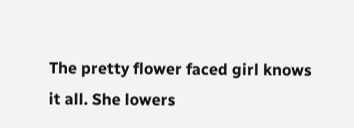The pretty flower faced girl knows it all. She lowers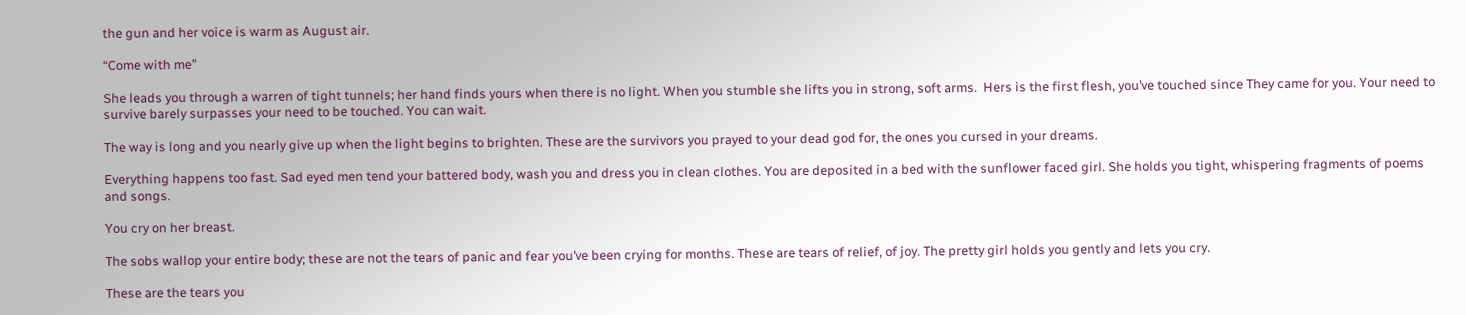the gun and her voice is warm as August air.

“Come with me”

She leads you through a warren of tight tunnels; her hand finds yours when there is no light. When you stumble she lifts you in strong, soft arms.  Hers is the first flesh, you’ve touched since They came for you. Your need to survive barely surpasses your need to be touched. You can wait.

The way is long and you nearly give up when the light begins to brighten. These are the survivors you prayed to your dead god for, the ones you cursed in your dreams.

Everything happens too fast. Sad eyed men tend your battered body, wash you and dress you in clean clothes. You are deposited in a bed with the sunflower faced girl. She holds you tight, whispering fragments of poems and songs.

You cry on her breast.

The sobs wallop your entire body; these are not the tears of panic and fear you’ve been crying for months. These are tears of relief, of joy. The pretty girl holds you gently and lets you cry.

These are the tears you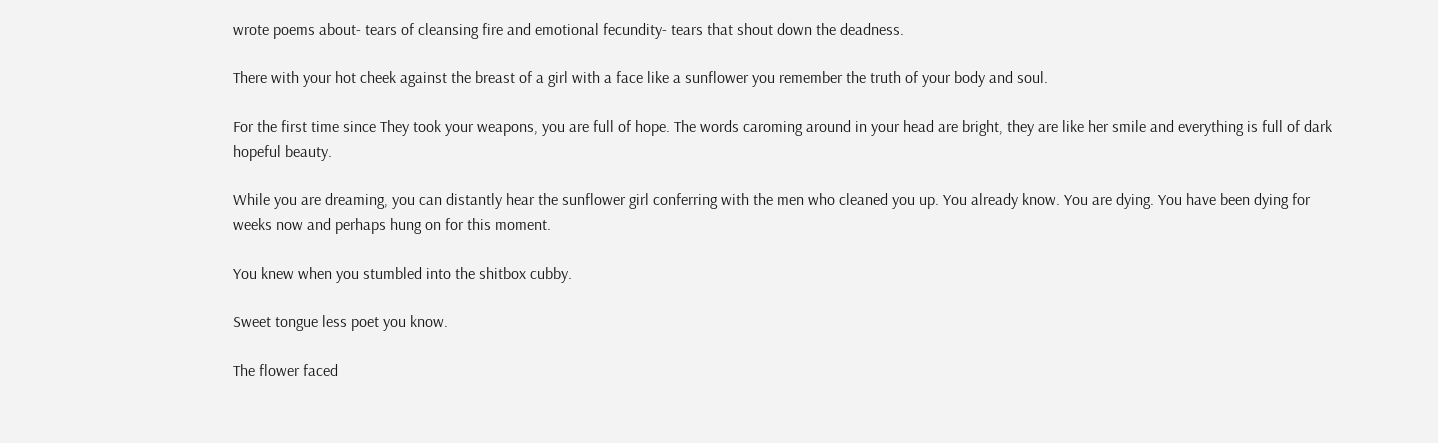wrote poems about- tears of cleansing fire and emotional fecundity- tears that shout down the deadness.

There with your hot cheek against the breast of a girl with a face like a sunflower you remember the truth of your body and soul.

For the first time since They took your weapons, you are full of hope. The words caroming around in your head are bright, they are like her smile and everything is full of dark hopeful beauty.

While you are dreaming, you can distantly hear the sunflower girl conferring with the men who cleaned you up. You already know. You are dying. You have been dying for weeks now and perhaps hung on for this moment.

You knew when you stumbled into the shitbox cubby.

Sweet tongue less poet you know.

The flower faced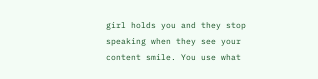girl holds you and they stop speaking when they see your content smile. You use what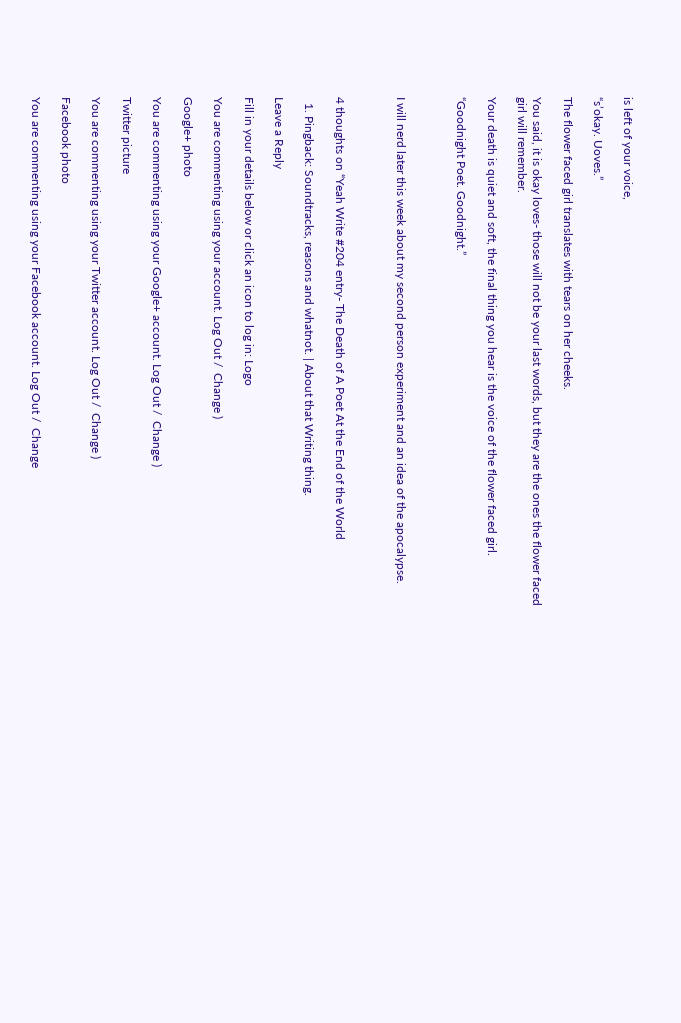is left of your voice,

“s’okay. Uoves.”

The flower faced girl translates with tears on her cheeks.

You said, it is okay loves- those will not be your last words, but they are the ones the flower faced girl will remember.

Your death is quiet and soft, the final thing you hear is the voice of the flower faced girl.

“Goodnight Poet. Goodnight.”



I will nerd later this week about my second person experiment and an idea of the apocalypse.



4 thoughts on “Yeah Write #204 entry- The Death of A Poet At the End of the World

  1. Pingback: Soundtracks, reasons and whatnot. | About that Writing thing.

Leave a Reply

Fill in your details below or click an icon to log in: Logo

You are commenting using your account. Log Out /  Change )

Google+ photo

You are commenting using your Google+ account. Log Out /  Change )

Twitter picture

You are commenting using your Twitter account. Log Out /  Change )

Facebook photo

You are commenting using your Facebook account. Log Out /  Change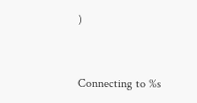)


Connecting to %s